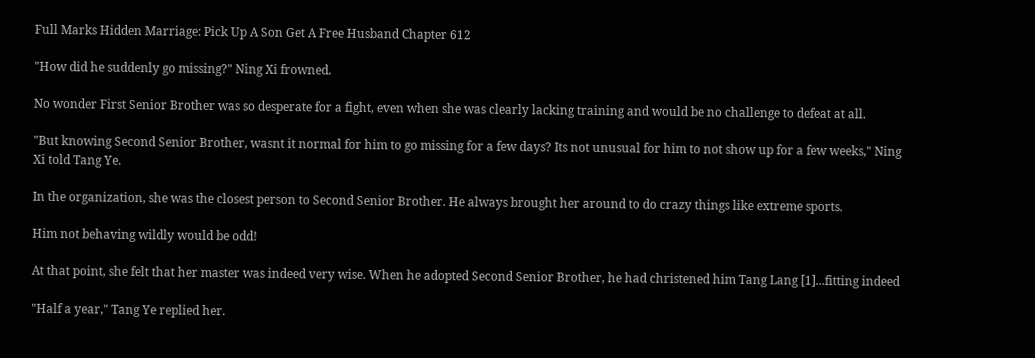Full Marks Hidden Marriage: Pick Up A Son Get A Free Husband Chapter 612

"How did he suddenly go missing?" Ning Xi frowned.

No wonder First Senior Brother was so desperate for a fight, even when she was clearly lacking training and would be no challenge to defeat at all.

"But knowing Second Senior Brother, wasnt it normal for him to go missing for a few days? Its not unusual for him to not show up for a few weeks," Ning Xi told Tang Ye.

In the organization, she was the closest person to Second Senior Brother. He always brought her around to do crazy things like extreme sports.

Him not behaving wildly would be odd!

At that point, she felt that her master was indeed very wise. When he adopted Second Senior Brother, he had christened him Tang Lang [1]...fitting indeed

"Half a year," Tang Ye replied her.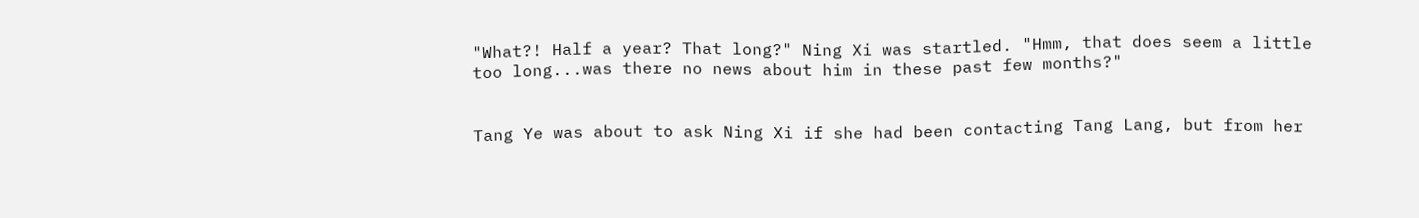"What?! Half a year? That long?" Ning Xi was startled. "Hmm, that does seem a little too long...was there no news about him in these past few months?"


Tang Ye was about to ask Ning Xi if she had been contacting Tang Lang, but from her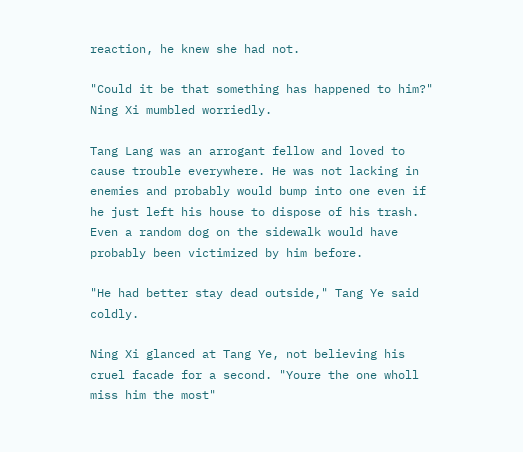reaction, he knew she had not.

"Could it be that something has happened to him?" Ning Xi mumbled worriedly.

Tang Lang was an arrogant fellow and loved to cause trouble everywhere. He was not lacking in enemies and probably would bump into one even if he just left his house to dispose of his trash. Even a random dog on the sidewalk would have probably been victimized by him before.

"He had better stay dead outside," Tang Ye said coldly.

Ning Xi glanced at Tang Ye, not believing his cruel facade for a second. "Youre the one wholl miss him the most"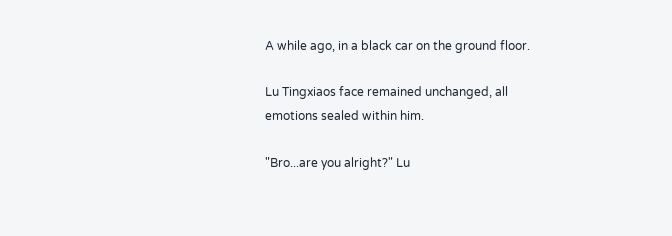A while ago, in a black car on the ground floor.

Lu Tingxiaos face remained unchanged, all emotions sealed within him.

"Bro...are you alright?" Lu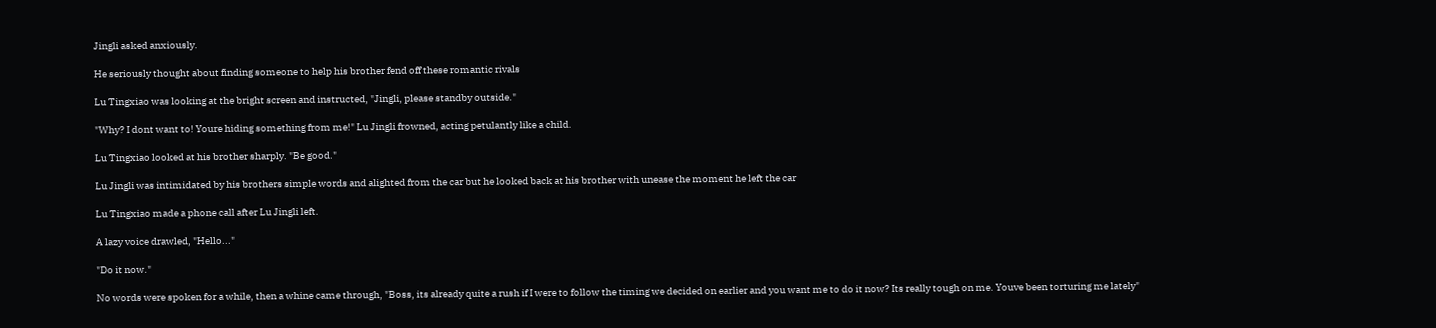Jingli asked anxiously.

He seriously thought about finding someone to help his brother fend off these romantic rivals

Lu Tingxiao was looking at the bright screen and instructed, "Jingli, please standby outside."

"Why? I dont want to! Youre hiding something from me!" Lu Jingli frowned, acting petulantly like a child.

Lu Tingxiao looked at his brother sharply. "Be good."

Lu Jingli was intimidated by his brothers simple words and alighted from the car but he looked back at his brother with unease the moment he left the car

Lu Tingxiao made a phone call after Lu Jingli left.

A lazy voice drawled, "Hello..."

"Do it now."

No words were spoken for a while, then a whine came through, "Boss, its already quite a rush if I were to follow the timing we decided on earlier and you want me to do it now? Its really tough on me. Youve been torturing me lately"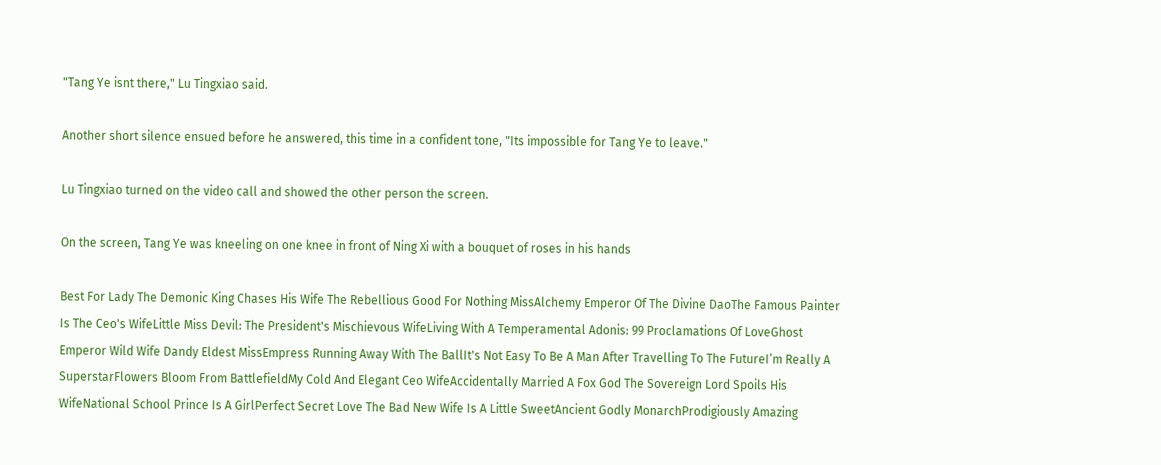"Tang Ye isnt there," Lu Tingxiao said.

Another short silence ensued before he answered, this time in a confident tone, "Its impossible for Tang Ye to leave."

Lu Tingxiao turned on the video call and showed the other person the screen.

On the screen, Tang Ye was kneeling on one knee in front of Ning Xi with a bouquet of roses in his hands

Best For Lady The Demonic King Chases His Wife The Rebellious Good For Nothing MissAlchemy Emperor Of The Divine DaoThe Famous Painter Is The Ceo's WifeLittle Miss Devil: The President's Mischievous WifeLiving With A Temperamental Adonis: 99 Proclamations Of LoveGhost Emperor Wild Wife Dandy Eldest MissEmpress Running Away With The BallIt's Not Easy To Be A Man After Travelling To The FutureI’m Really A SuperstarFlowers Bloom From BattlefieldMy Cold And Elegant Ceo WifeAccidentally Married A Fox God The Sovereign Lord Spoils His WifeNational School Prince Is A GirlPerfect Secret Love The Bad New Wife Is A Little SweetAncient Godly MonarchProdigiously Amazing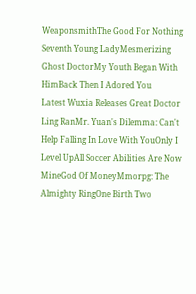WeaponsmithThe Good For Nothing Seventh Young LadyMesmerizing Ghost DoctorMy Youth Began With HimBack Then I Adored You
Latest Wuxia Releases Great Doctor Ling RanMr. Yuan's Dilemma: Can't Help Falling In Love With YouOnly I Level UpAll Soccer Abilities Are Now MineGod Of MoneyMmorpg: The Almighty RingOne Birth Two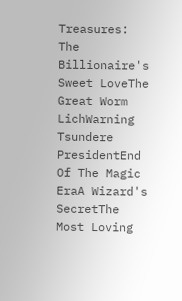Treasures: The Billionaire's Sweet LoveThe Great Worm LichWarning Tsundere PresidentEnd Of The Magic EraA Wizard's SecretThe Most Loving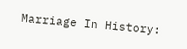Marriage In History: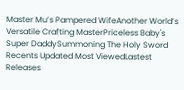Master Mu’s Pampered WifeAnother World’s Versatile Crafting MasterPriceless Baby's Super DaddySummoning The Holy Sword
Recents Updated Most ViewedLastest Releases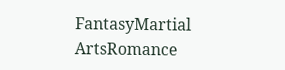FantasyMartial ArtsRomance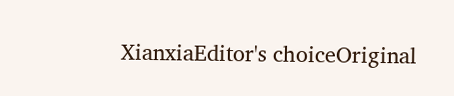XianxiaEditor's choiceOriginal